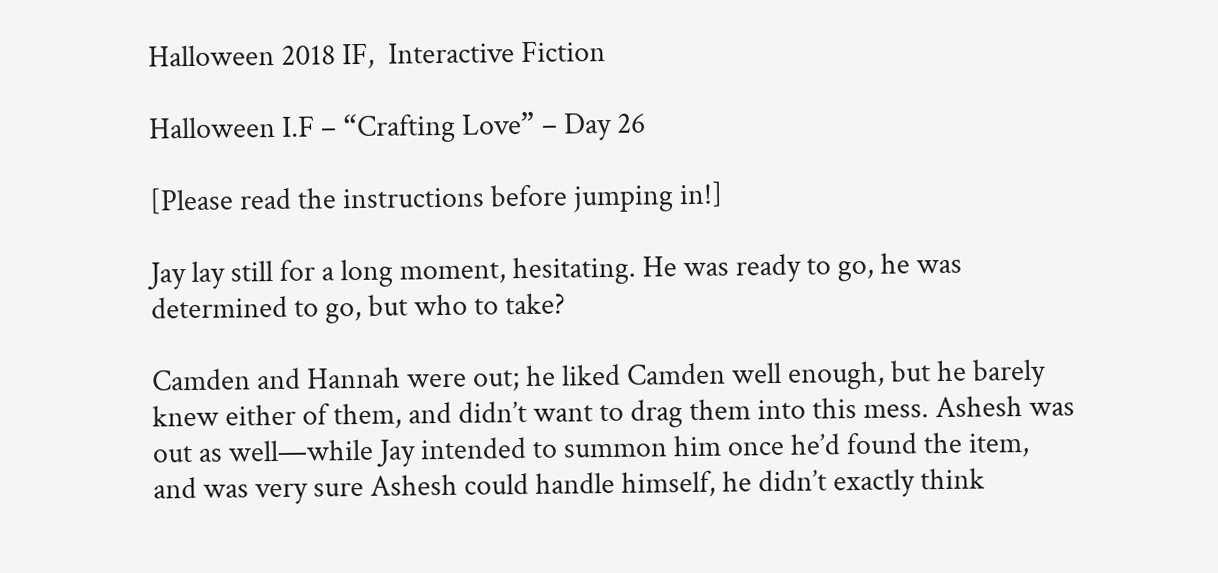Halloween 2018 IF,  Interactive Fiction

Halloween I.F – “Crafting Love” – Day 26

[Please read the instructions before jumping in!]

Jay lay still for a long moment, hesitating. He was ready to go, he was determined to go, but who to take?

Camden and Hannah were out; he liked Camden well enough, but he barely knew either of them, and didn’t want to drag them into this mess. Ashesh was out as well—while Jay intended to summon him once he’d found the item, and was very sure Ashesh could handle himself, he didn’t exactly think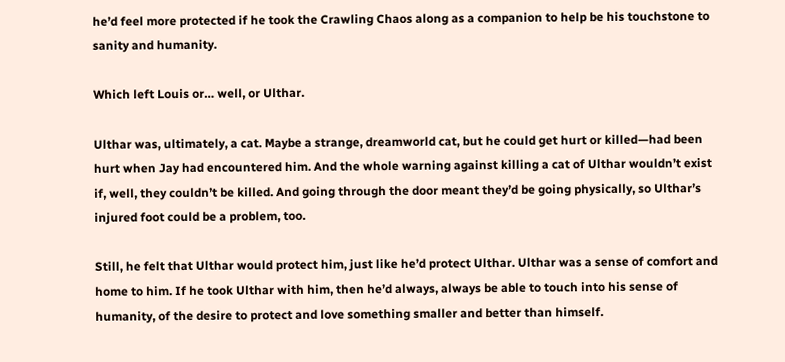he’d feel more protected if he took the Crawling Chaos along as a companion to help be his touchstone to sanity and humanity.

Which left Louis or… well, or Ulthar.

Ulthar was, ultimately, a cat. Maybe a strange, dreamworld cat, but he could get hurt or killed—had been hurt when Jay had encountered him. And the whole warning against killing a cat of Ulthar wouldn’t exist if, well, they couldn’t be killed. And going through the door meant they’d be going physically, so Ulthar’s injured foot could be a problem, too.

Still, he felt that Ulthar would protect him, just like he’d protect Ulthar. Ulthar was a sense of comfort and home to him. If he took Ulthar with him, then he’d always, always be able to touch into his sense of humanity, of the desire to protect and love something smaller and better than himself.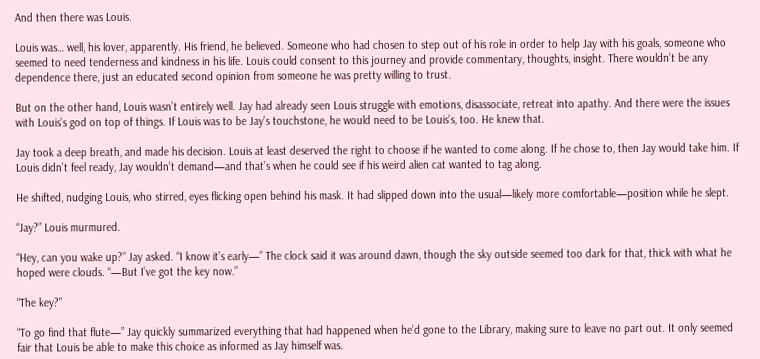And then there was Louis.

Louis was… well, his lover, apparently. His friend, he believed. Someone who had chosen to step out of his role in order to help Jay with his goals, someone who seemed to need tenderness and kindness in his life. Louis could consent to this journey and provide commentary, thoughts, insight. There wouldn’t be any dependence there, just an educated second opinion from someone he was pretty willing to trust.

But on the other hand, Louis wasn’t entirely well. Jay had already seen Louis struggle with emotions, disassociate, retreat into apathy. And there were the issues with Louis’s god on top of things. If Louis was to be Jay’s touchstone, he would need to be Louis’s, too. He knew that.

Jay took a deep breath, and made his decision. Louis at least deserved the right to choose if he wanted to come along. If he chose to, then Jay would take him. If Louis didn’t feel ready, Jay wouldn’t demand—and that’s when he could see if his weird alien cat wanted to tag along.

He shifted, nudging Louis, who stirred, eyes flicking open behind his mask. It had slipped down into the usual—likely more comfortable—position while he slept.

“Jay?” Louis murmured.

“Hey, can you wake up?” Jay asked. “I know it’s early—” The clock said it was around dawn, though the sky outside seemed too dark for that, thick with what he hoped were clouds. “—But I’ve got the key now.”

“The key?”

“To go find that flute—” Jay quickly summarized everything that had happened when he’d gone to the Library, making sure to leave no part out. It only seemed fair that Louis be able to make this choice as informed as Jay himself was.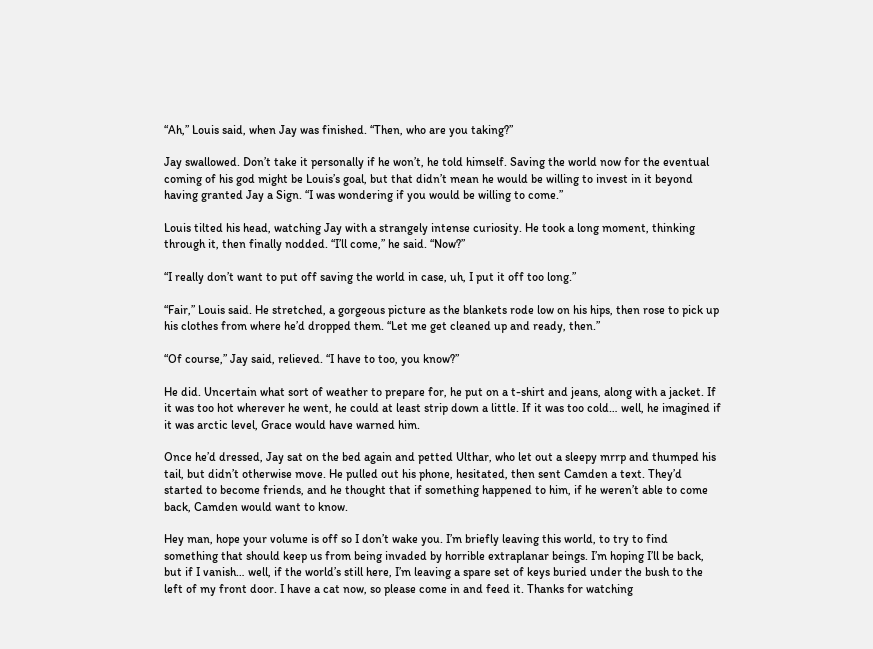“Ah,” Louis said, when Jay was finished. “Then, who are you taking?”

Jay swallowed. Don’t take it personally if he won’t, he told himself. Saving the world now for the eventual coming of his god might be Louis’s goal, but that didn’t mean he would be willing to invest in it beyond having granted Jay a Sign. “I was wondering if you would be willing to come.”

Louis tilted his head, watching Jay with a strangely intense curiosity. He took a long moment, thinking through it, then finally nodded. “I’ll come,” he said. “Now?”

“I really don’t want to put off saving the world in case, uh, I put it off too long.”

“Fair,” Louis said. He stretched, a gorgeous picture as the blankets rode low on his hips, then rose to pick up his clothes from where he’d dropped them. “Let me get cleaned up and ready, then.”

“Of course,” Jay said, relieved. “I have to too, you know?”

He did. Uncertain what sort of weather to prepare for, he put on a t-shirt and jeans, along with a jacket. If it was too hot wherever he went, he could at least strip down a little. If it was too cold… well, he imagined if it was arctic level, Grace would have warned him.

Once he’d dressed, Jay sat on the bed again and petted Ulthar, who let out a sleepy mrrp and thumped his tail, but didn’t otherwise move. He pulled out his phone, hesitated, then sent Camden a text. They’d started to become friends, and he thought that if something happened to him, if he weren’t able to come back, Camden would want to know.

Hey man, hope your volume is off so I don’t wake you. I’m briefly leaving this world, to try to find something that should keep us from being invaded by horrible extraplanar beings. I’m hoping I’ll be back, but if I vanish… well, if the world’s still here, I’m leaving a spare set of keys buried under the bush to the left of my front door. I have a cat now, so please come in and feed it. Thanks for watching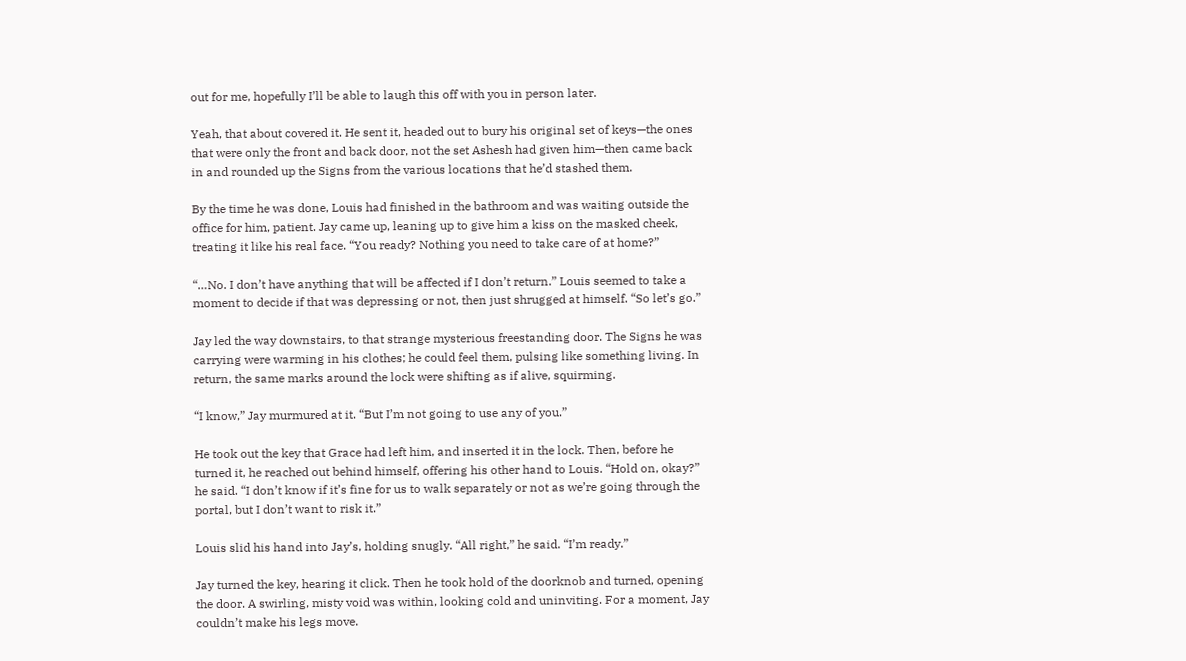out for me, hopefully I’ll be able to laugh this off with you in person later.

Yeah, that about covered it. He sent it, headed out to bury his original set of keys—the ones that were only the front and back door, not the set Ashesh had given him—then came back in and rounded up the Signs from the various locations that he’d stashed them.

By the time he was done, Louis had finished in the bathroom and was waiting outside the office for him, patient. Jay came up, leaning up to give him a kiss on the masked cheek, treating it like his real face. “You ready? Nothing you need to take care of at home?”

“…No. I don’t have anything that will be affected if I don’t return.” Louis seemed to take a moment to decide if that was depressing or not, then just shrugged at himself. “So let’s go.”

Jay led the way downstairs, to that strange mysterious freestanding door. The Signs he was carrying were warming in his clothes; he could feel them, pulsing like something living. In return, the same marks around the lock were shifting as if alive, squirming.

“I know,” Jay murmured at it. “But I’m not going to use any of you.”

He took out the key that Grace had left him, and inserted it in the lock. Then, before he turned it, he reached out behind himself, offering his other hand to Louis. “Hold on, okay?” he said. “I don’t know if it’s fine for us to walk separately or not as we’re going through the portal, but I don’t want to risk it.”

Louis slid his hand into Jay’s, holding snugly. “All right,” he said. “I’m ready.”

Jay turned the key, hearing it click. Then he took hold of the doorknob and turned, opening the door. A swirling, misty void was within, looking cold and uninviting. For a moment, Jay couldn’t make his legs move.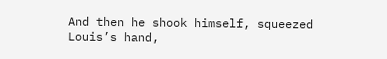And then he shook himself, squeezed Louis’s hand,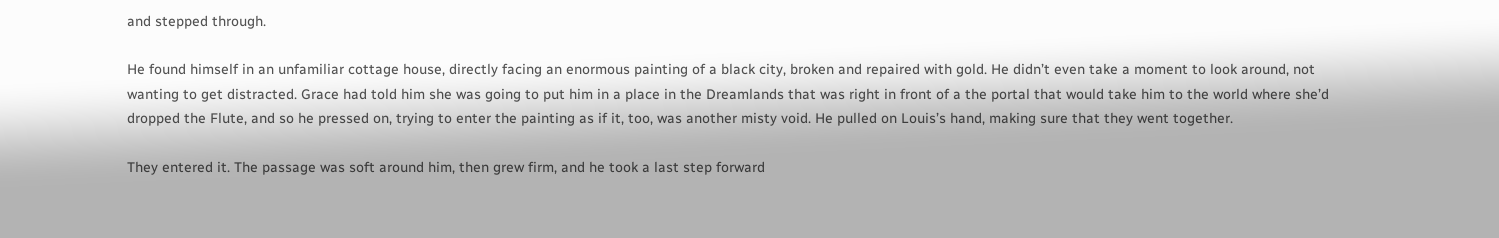and stepped through.

He found himself in an unfamiliar cottage house, directly facing an enormous painting of a black city, broken and repaired with gold. He didn’t even take a moment to look around, not wanting to get distracted. Grace had told him she was going to put him in a place in the Dreamlands that was right in front of a the portal that would take him to the world where she’d dropped the Flute, and so he pressed on, trying to enter the painting as if it, too, was another misty void. He pulled on Louis’s hand, making sure that they went together.

They entered it. The passage was soft around him, then grew firm, and he took a last step forward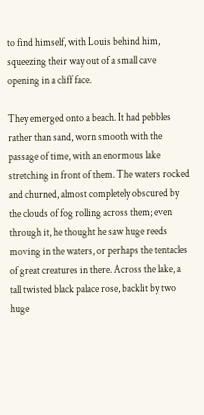to find himself, with Louis behind him, squeezing their way out of a small cave opening in a cliff face.

They emerged onto a beach. It had pebbles rather than sand, worn smooth with the passage of time, with an enormous lake stretching in front of them. The waters rocked and churned, almost completely obscured by the clouds of fog rolling across them; even through it, he thought he saw huge reeds moving in the waters, or perhaps the tentacles of great creatures in there. Across the lake, a tall twisted black palace rose, backlit by two huge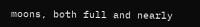moons, both full and nearly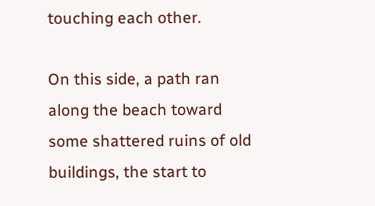touching each other.

On this side, a path ran along the beach toward some shattered ruins of old buildings, the start to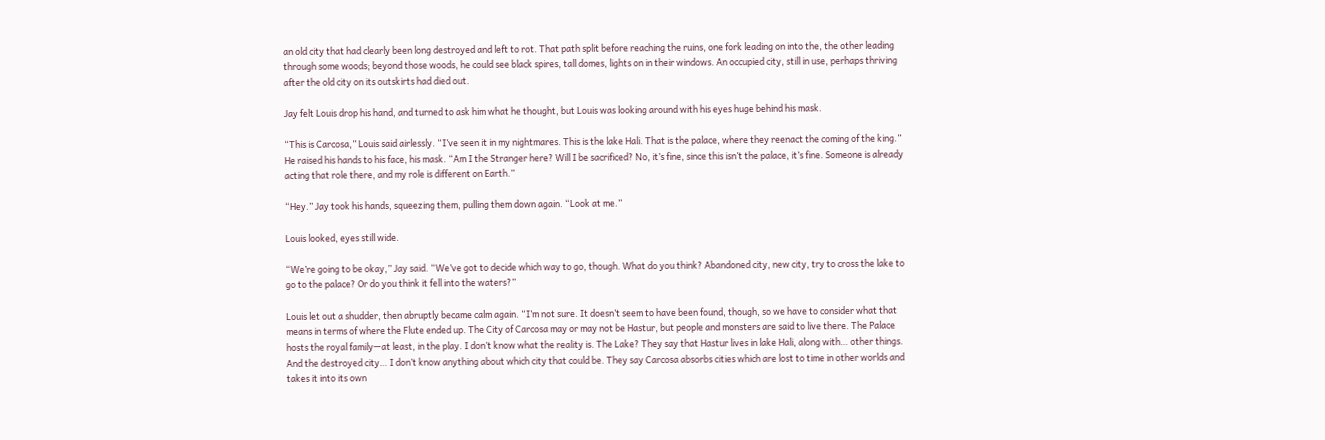an old city that had clearly been long destroyed and left to rot. That path split before reaching the ruins, one fork leading on into the, the other leading through some woods; beyond those woods, he could see black spires, tall domes, lights on in their windows. An occupied city, still in use, perhaps thriving after the old city on its outskirts had died out.

Jay felt Louis drop his hand, and turned to ask him what he thought, but Louis was looking around with his eyes huge behind his mask.

“This is Carcosa,” Louis said airlessly. “I’ve seen it in my nightmares. This is the lake Hali. That is the palace, where they reenact the coming of the king.” He raised his hands to his face, his mask. “Am I the Stranger here? Will I be sacrificed? No, it’s fine, since this isn’t the palace, it’s fine. Someone is already acting that role there, and my role is different on Earth.”

“Hey.” Jay took his hands, squeezing them, pulling them down again. “Look at me.”

Louis looked, eyes still wide.

“We’re going to be okay,” Jay said. “We’ve got to decide which way to go, though. What do you think? Abandoned city, new city, try to cross the lake to go to the palace? Or do you think it fell into the waters?”

Louis let out a shudder, then abruptly became calm again. “I’m not sure. It doesn’t seem to have been found, though, so we have to consider what that means in terms of where the Flute ended up. The City of Carcosa may or may not be Hastur, but people and monsters are said to live there. The Palace hosts the royal family—at least, in the play. I don’t know what the reality is. The Lake? They say that Hastur lives in lake Hali, along with… other things. And the destroyed city… I don’t know anything about which city that could be. They say Carcosa absorbs cities which are lost to time in other worlds and takes it into its own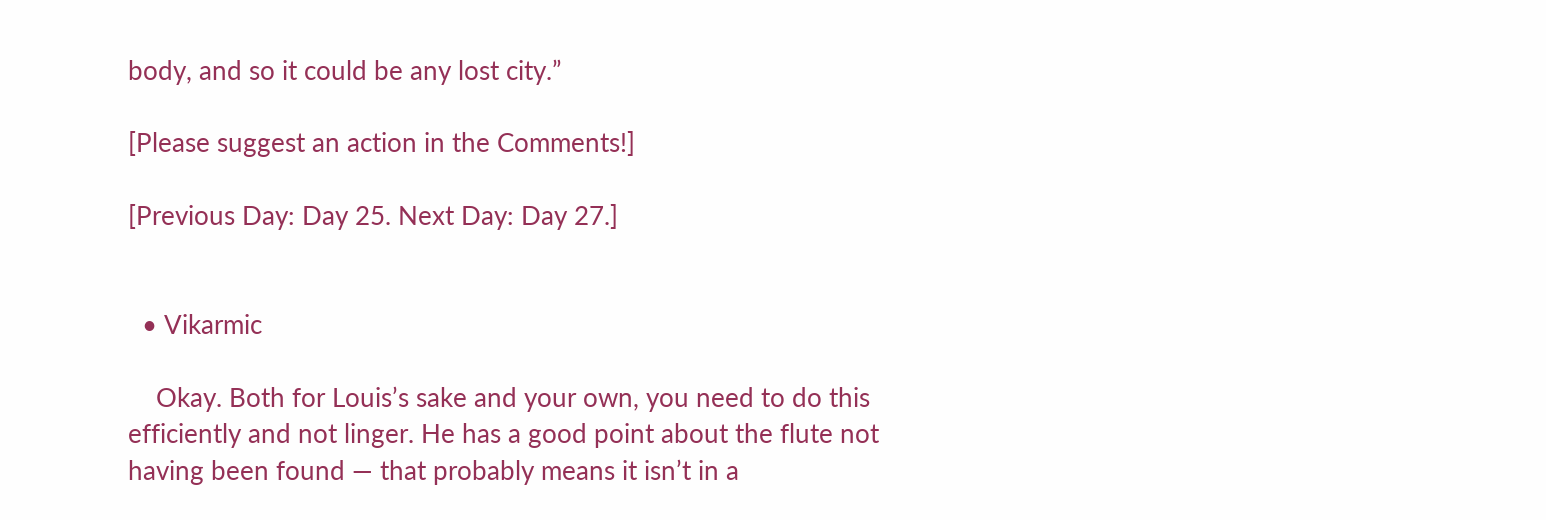body, and so it could be any lost city.”

[Please suggest an action in the Comments!]

[Previous Day: Day 25. Next Day: Day 27.]


  • Vikarmic

    Okay. Both for Louis’s sake and your own, you need to do this efficiently and not linger. He has a good point about the flute not having been found — that probably means it isn’t in a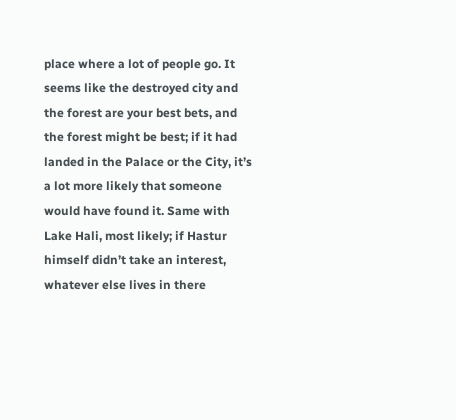place where a lot of people go. It seems like the destroyed city and the forest are your best bets, and the forest might be best; if it had landed in the Palace or the City, it’s a lot more likely that someone would have found it. Same with Lake Hali, most likely; if Hastur himself didn’t take an interest, whatever else lives in there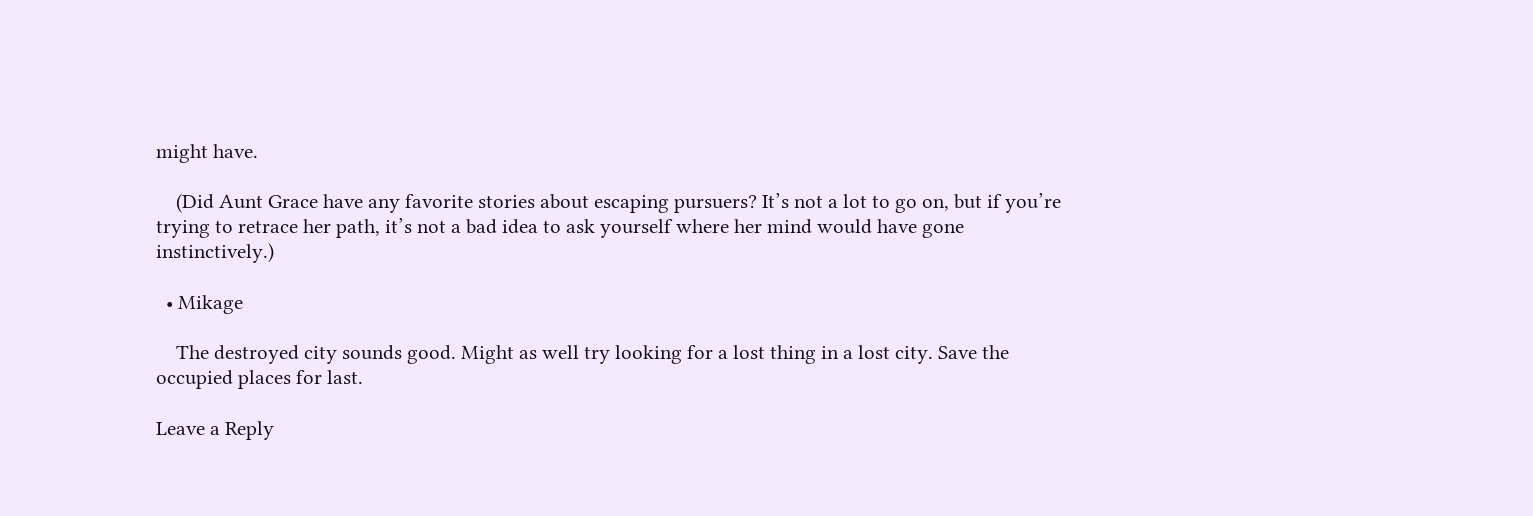might have.

    (Did Aunt Grace have any favorite stories about escaping pursuers? It’s not a lot to go on, but if you’re trying to retrace her path, it’s not a bad idea to ask yourself where her mind would have gone instinctively.)

  • Mikage

    The destroyed city sounds good. Might as well try looking for a lost thing in a lost city. Save the occupied places for last.

Leave a Reply